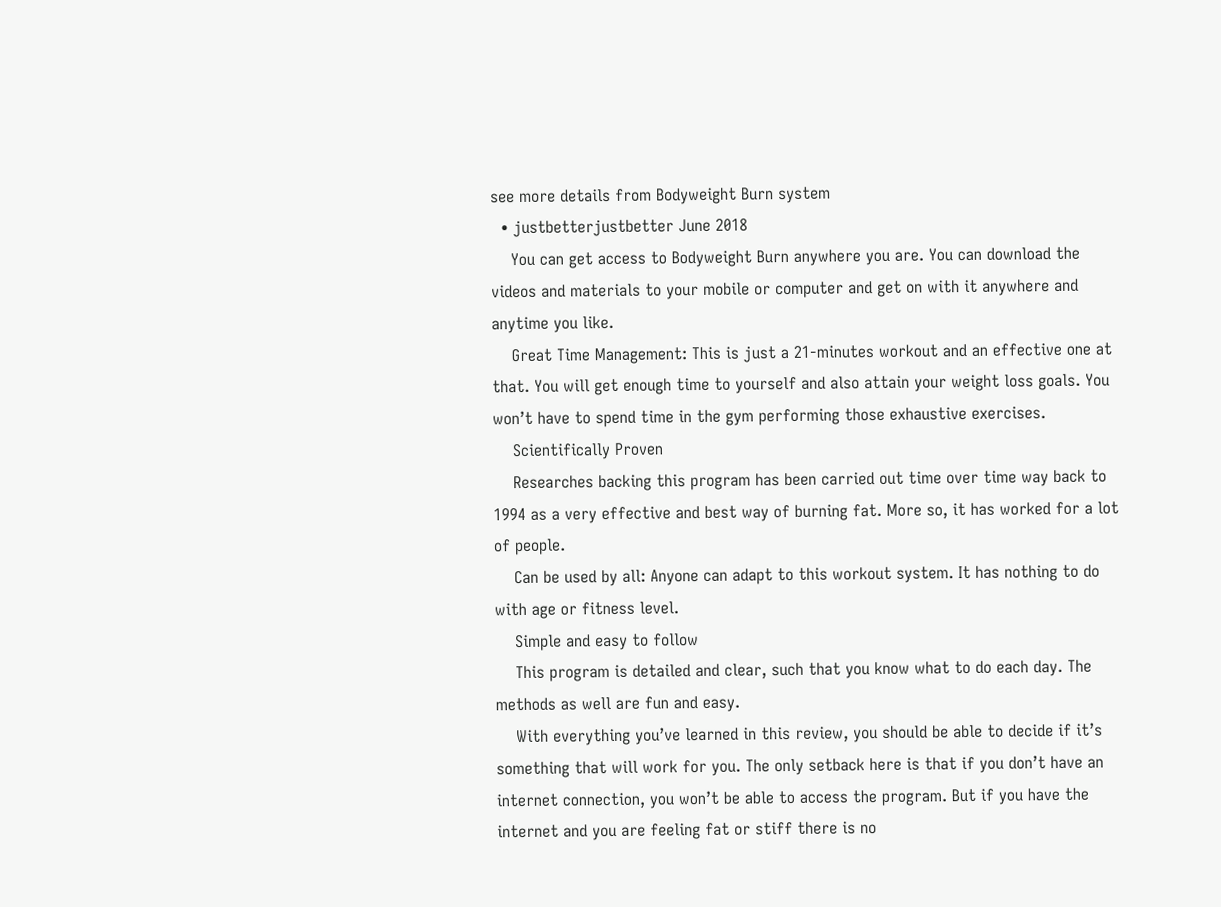see more details from Bodyweight Burn system
  • justbetterjustbetter June 2018
    You can get access to Bodyweight Burn anywhere you are. You can download the videos and materials to your mobile or computer and get on with it anywhere and anytime you like.
    Great Time Management: This is just a 21-minutes workout and an effective one at that. You will get enough time to yourself and also attain your weight loss goals. You won’t have to spend time in the gym performing those exhaustive exercises.
    Scientifically Proven
    Researches backing this program has been carried out time over time way back to 1994 as a very effective and best way of burning fat. More so, it has worked for a lot of people.
    Can be used by all: Anyone can adapt to this workout system. It has nothing to do with age or fitness level.
    Simple and easy to follow
    This program is detailed and clear, such that you know what to do each day. The methods as well are fun and easy.
    With everything you’ve learned in this review, you should be able to decide if it’s something that will work for you. The only setback here is that if you don’t have an internet connection, you won’t be able to access the program. But if you have the internet and you are feeling fat or stiff there is no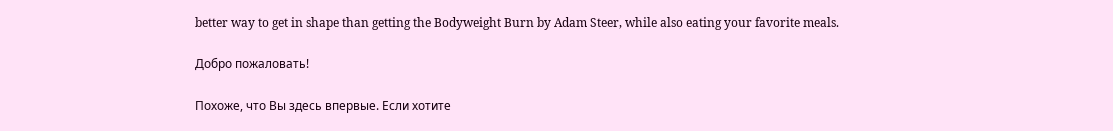better way to get in shape than getting the Bodyweight Burn by Adam Steer, while also eating your favorite meals.

Добро пожаловать!

Похоже, что Вы здесь впервые. Если хотите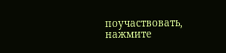поучаствовать, нажмите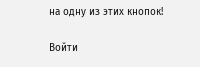на одну из этих кнопок!

Войти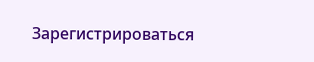Зарегистрироваться